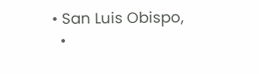• San Luis Obispo,
  •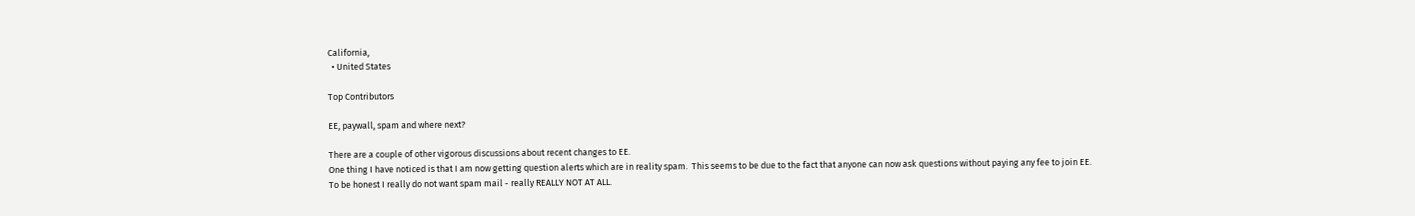California,
  • United States

Top Contributors

EE, paywall, spam and where next?

There are a couple of other vigorous discussions about recent changes to EE.
One thing I have noticed is that I am now getting question alerts which are in reality spam.  This seems to be due to the fact that anyone can now ask questions without paying any fee to join EE.
To be honest I really do not want spam mail - really REALLY NOT AT ALL.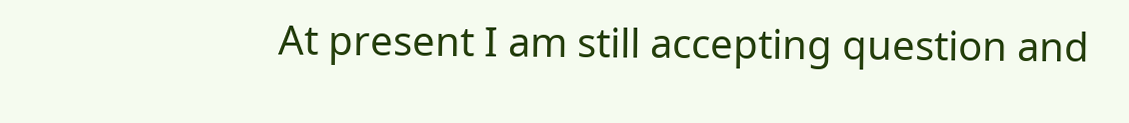At present I am still accepting question and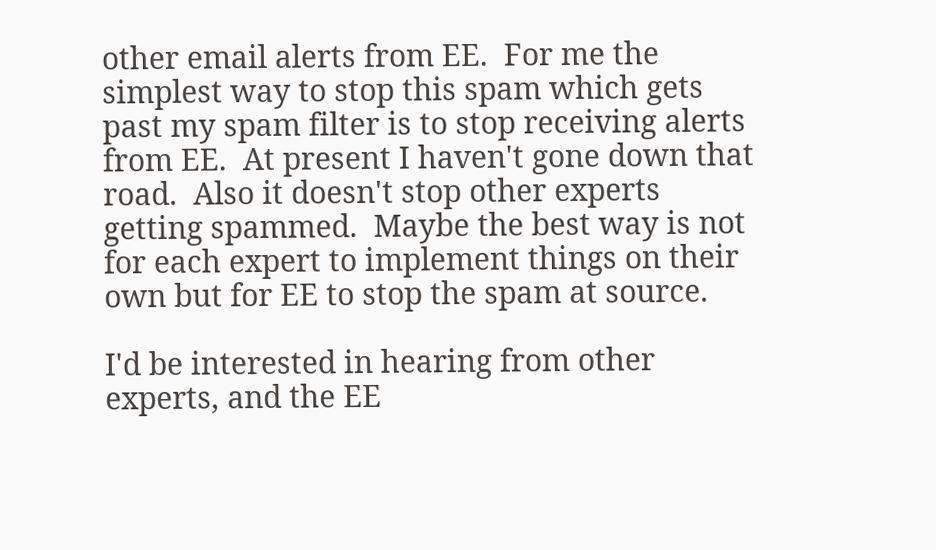other email alerts from EE.  For me the simplest way to stop this spam which gets past my spam filter is to stop receiving alerts from EE.  At present I haven't gone down that road.  Also it doesn't stop other experts getting spammed.  Maybe the best way is not for each expert to implement things on their own but for EE to stop the spam at source.

I'd be interested in hearing from other experts, and the EE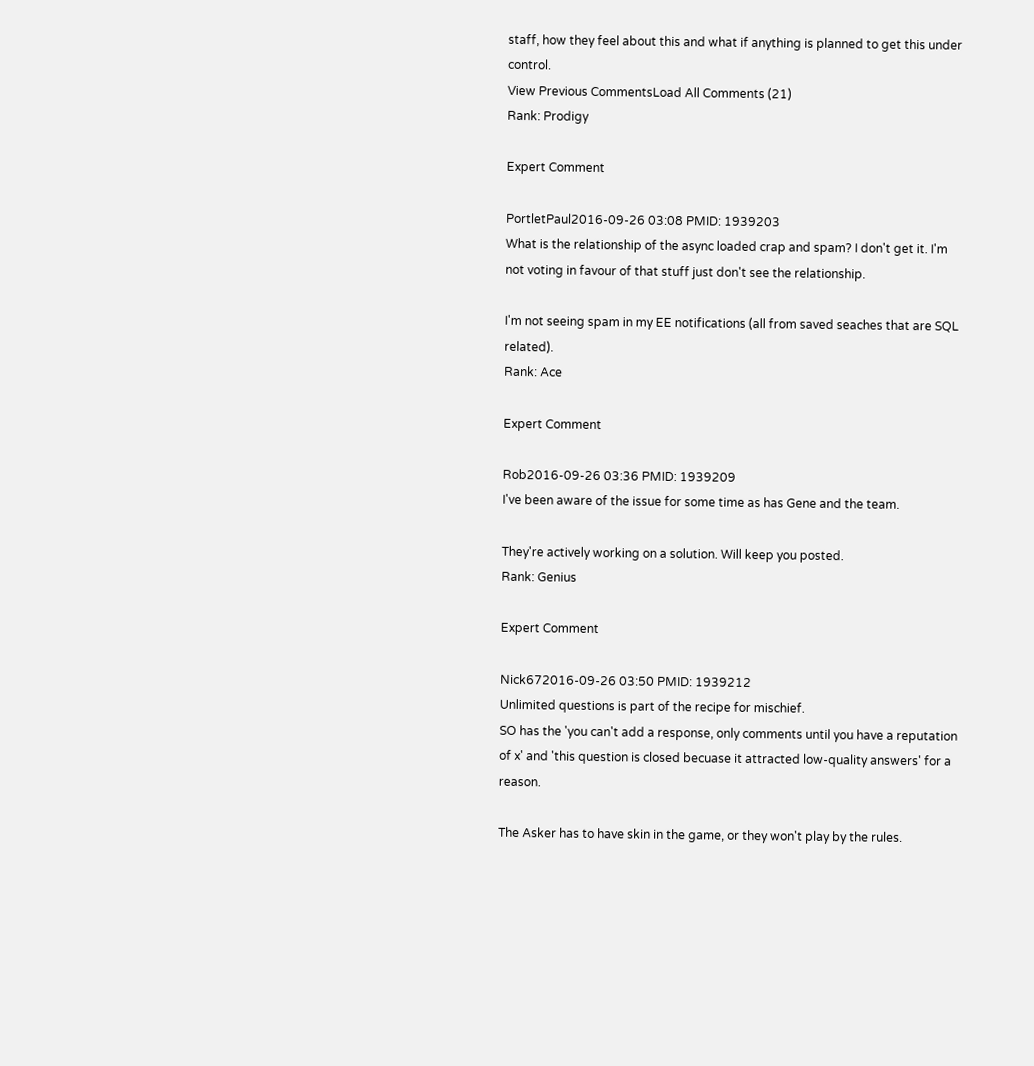staff, how they feel about this and what if anything is planned to get this under control.
View Previous CommentsLoad All Comments (21)
Rank: Prodigy

Expert Comment

PortletPaul2016-09-26 03:08 PMID: 1939203
What is the relationship of the async loaded crap and spam? I don't get it. I'm not voting in favour of that stuff just don't see the relationship.

I'm not seeing spam in my EE notifications (all from saved seaches that are SQL  related).
Rank: Ace

Expert Comment

Rob2016-09-26 03:36 PMID: 1939209
I've been aware of the issue for some time as has Gene and the team.

They're actively working on a solution. Will keep you posted.
Rank: Genius

Expert Comment

Nick672016-09-26 03:50 PMID: 1939212
Unlimited questions is part of the recipe for mischief.
SO has the 'you can't add a response, only comments until you have a reputation of x' and 'this question is closed becuase it attracted low-quality answers' for a reason.

The Asker has to have skin in the game, or they won't play by the rules.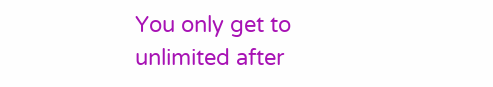You only get to unlimited after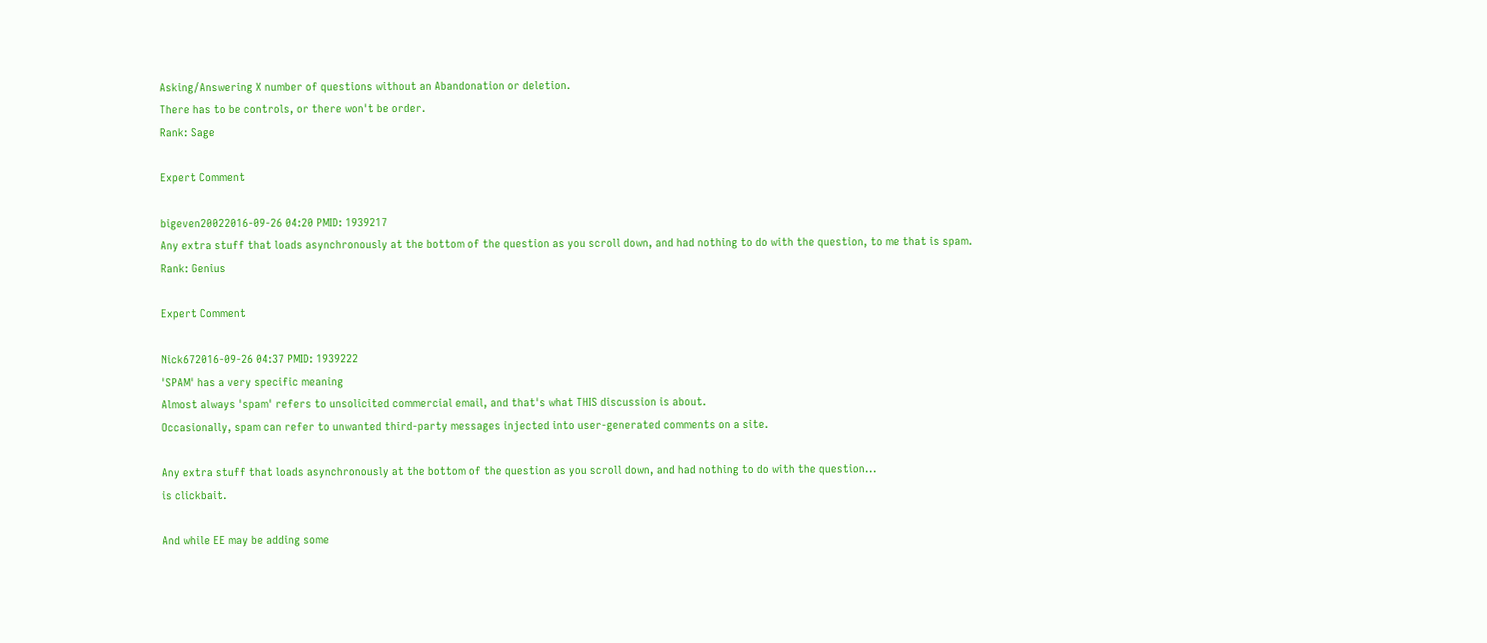Asking/Answering X number of questions without an Abandonation or deletion.
There has to be controls, or there won't be order.
Rank: Sage

Expert Comment

bigeven20022016-09-26 04:20 PMID: 1939217
Any extra stuff that loads asynchronously at the bottom of the question as you scroll down, and had nothing to do with the question, to me that is spam.
Rank: Genius

Expert Comment

Nick672016-09-26 04:37 PMID: 1939222
'SPAM' has a very specific meaning
Almost always 'spam' refers to unsolicited commercial email, and that's what THIS discussion is about.
Occasionally, spam can refer to unwanted third-party messages injected into user-generated comments on a site.

Any extra stuff that loads asynchronously at the bottom of the question as you scroll down, and had nothing to do with the question...
is clickbait.

And while EE may be adding some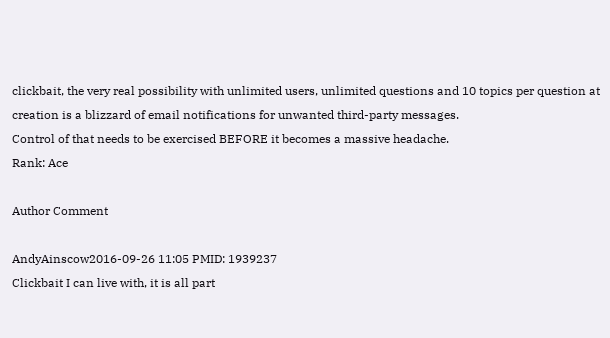clickbait, the very real possibility with unlimited users, unlimited questions and 10 topics per question at creation is a blizzard of email notifications for unwanted third-party messages.
Control of that needs to be exercised BEFORE it becomes a massive headache.
Rank: Ace

Author Comment

AndyAinscow2016-09-26 11:05 PMID: 1939237
Clickbait I can live with, it is all part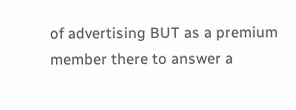of advertising BUT as a premium member there to answer a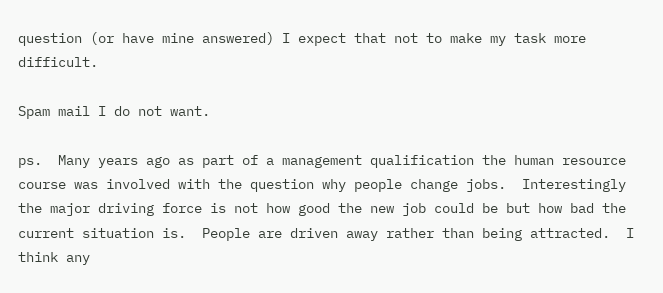question (or have mine answered) I expect that not to make my task more difficult.

Spam mail I do not want.

ps.  Many years ago as part of a management qualification the human resource course was involved with the question why people change jobs.  Interestingly the major driving force is not how good the new job could be but how bad the current situation is.  People are driven away rather than being attracted.  I think any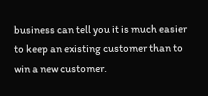business can tell you it is much easier to keep an existing customer than to win a new customer.